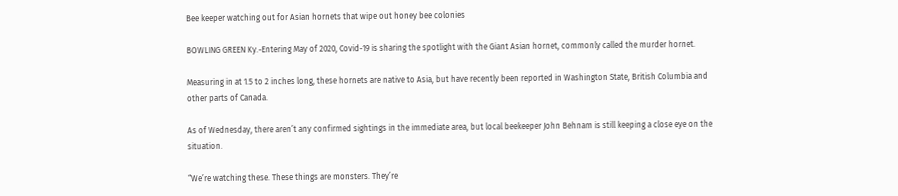Bee keeper watching out for Asian hornets that wipe out honey bee colonies

BOWLING GREEN Ky.-Entering May of 2020, Covid-19 is sharing the spotlight with the Giant Asian hornet, commonly called the murder hornet.

Measuring in at 1.5 to 2 inches long, these hornets are native to Asia, but have recently been reported in Washington State, British Columbia and other parts of Canada.

As of Wednesday, there aren’t any confirmed sightings in the immediate area, but local beekeeper John Behnam is still keeping a close eye on the situation.

“We’re watching these. These things are monsters. They’re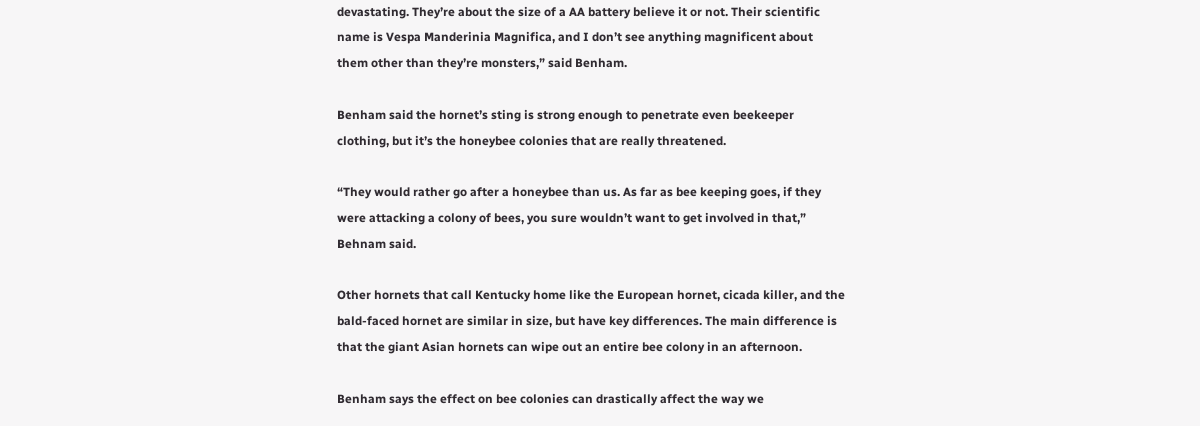devastating. They’re about the size of a AA battery believe it or not. Their scientific name is Vespa Manderinia Magnifica, and I don’t see anything magnificent about them other than they’re monsters,” said Benham.

Benham said the hornet’s sting is strong enough to penetrate even beekeeper clothing, but it’s the honeybee colonies that are really threatened.

“They would rather go after a honeybee than us. As far as bee keeping goes, if they were attacking a colony of bees, you sure wouldn’t want to get involved in that,” Behnam said.

Other hornets that call Kentucky home like the European hornet, cicada killer, and the bald-faced hornet are similar in size, but have key differences. The main difference is that the giant Asian hornets can wipe out an entire bee colony in an afternoon.

Benham says the effect on bee colonies can drastically affect the way we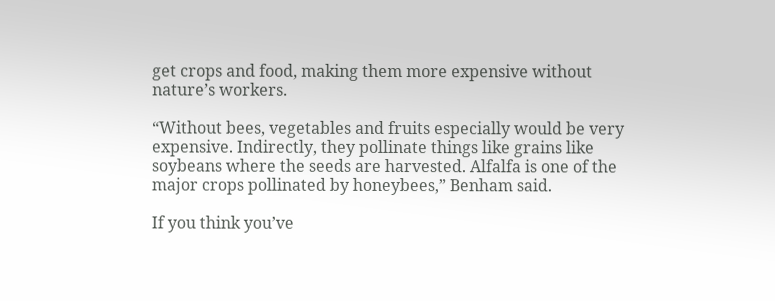get crops and food, making them more expensive without nature’s workers.

“Without bees, vegetables and fruits especially would be very expensive. Indirectly, they pollinate things like grains like soybeans where the seeds are harvested. Alfalfa is one of the major crops pollinated by honeybees,” Benham said.

If you think you’ve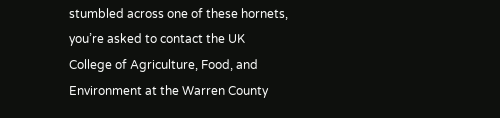stumbled across one of these hornets, you’re asked to contact the UK College of Agriculture, Food, and Environment at the Warren County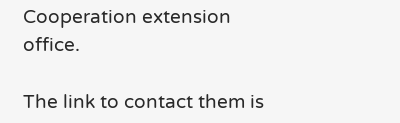Cooperation extension office.

The link to contact them is